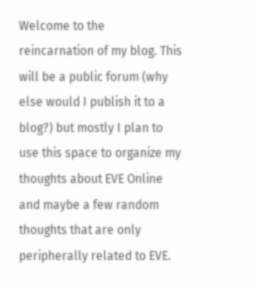Welcome to the reincarnation of my blog. This will be a public forum (why else would I publish it to a blog?) but mostly I plan to use this space to organize my thoughts about EVE Online and maybe a few random thoughts that are only peripherally related to EVE.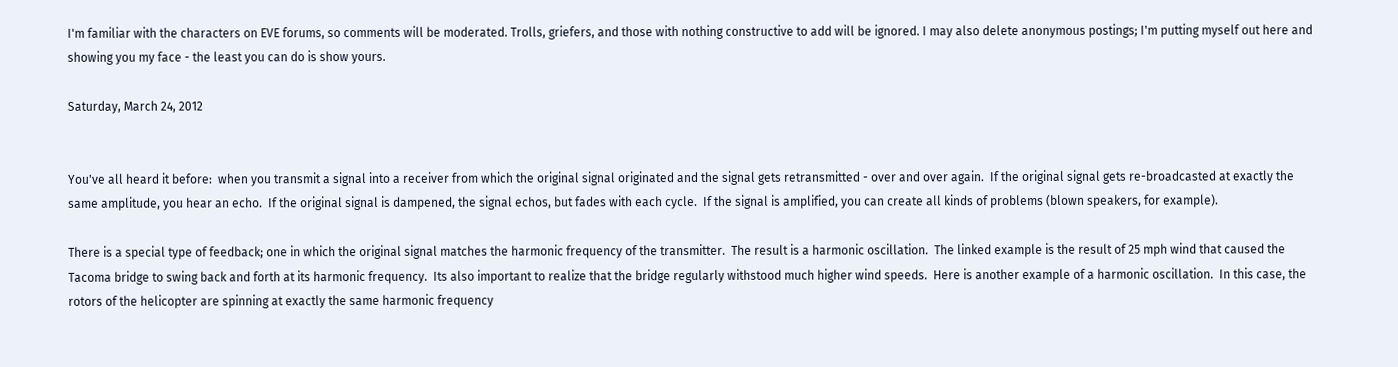I'm familiar with the characters on EVE forums, so comments will be moderated. Trolls, griefers, and those with nothing constructive to add will be ignored. I may also delete anonymous postings; I'm putting myself out here and showing you my face - the least you can do is show yours.

Saturday, March 24, 2012


You've all heard it before:  when you transmit a signal into a receiver from which the original signal originated and the signal gets retransmitted - over and over again.  If the original signal gets re-broadcasted at exactly the same amplitude, you hear an echo.  If the original signal is dampened, the signal echos, but fades with each cycle.  If the signal is amplified, you can create all kinds of problems (blown speakers, for example).

There is a special type of feedback; one in which the original signal matches the harmonic frequency of the transmitter.  The result is a harmonic oscillation.  The linked example is the result of 25 mph wind that caused the Tacoma bridge to swing back and forth at its harmonic frequency.  Its also important to realize that the bridge regularly withstood much higher wind speeds.  Here is another example of a harmonic oscillation.  In this case, the rotors of the helicopter are spinning at exactly the same harmonic frequency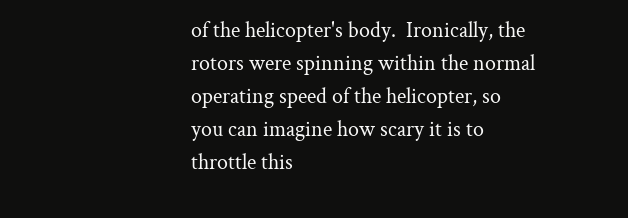of the helicopter's body.  Ironically, the rotors were spinning within the normal operating speed of the helicopter, so you can imagine how scary it is to throttle this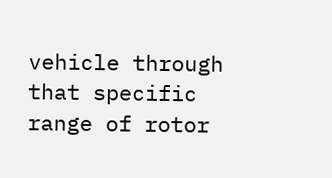vehicle through that specific range of rotor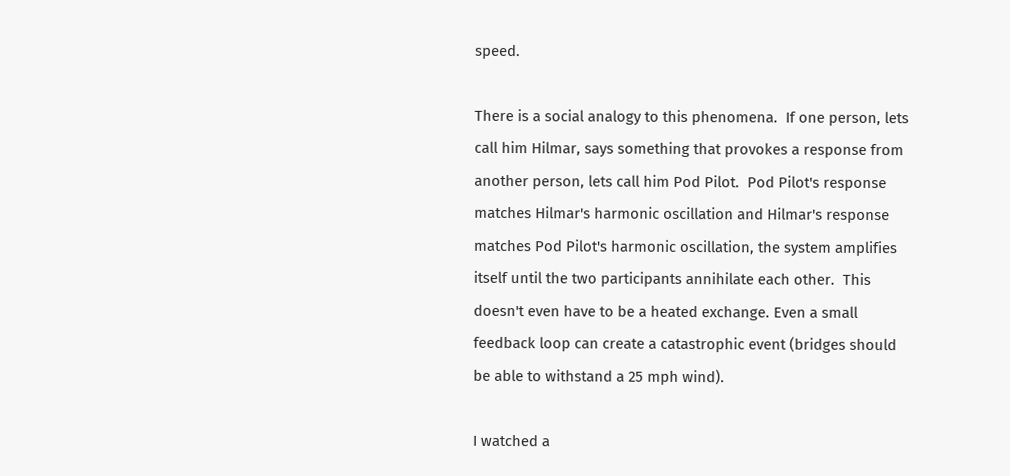speed.

There is a social analogy to this phenomena.  If one person, lets call him Hilmar, says something that provokes a response from another person, lets call him Pod Pilot.  Pod Pilot's response matches Hilmar's harmonic oscillation and Hilmar's response matches Pod Pilot's harmonic oscillation, the system amplifies itself until the two participants annihilate each other.  This doesn't even have to be a heated exchange. Even a small feedback loop can create a catastrophic event (bridges should be able to withstand a 25 mph wind).

I watched a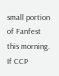small portion of Fanfest this morning.  If CCP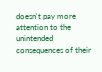doesn't pay more attention to the unintended consequences of their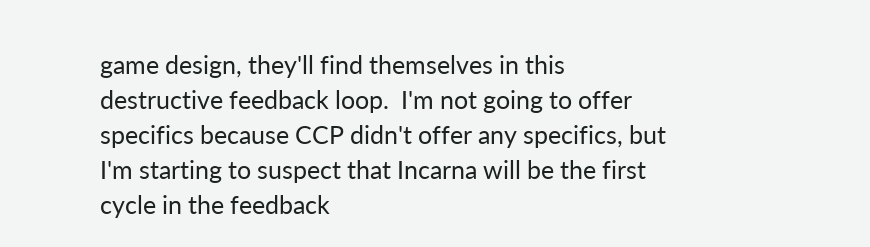game design, they'll find themselves in this destructive feedback loop.  I'm not going to offer specifics because CCP didn't offer any specifics, but I'm starting to suspect that Incarna will be the first cycle in the feedback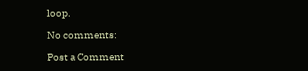loop.

No comments:

Post a Comment